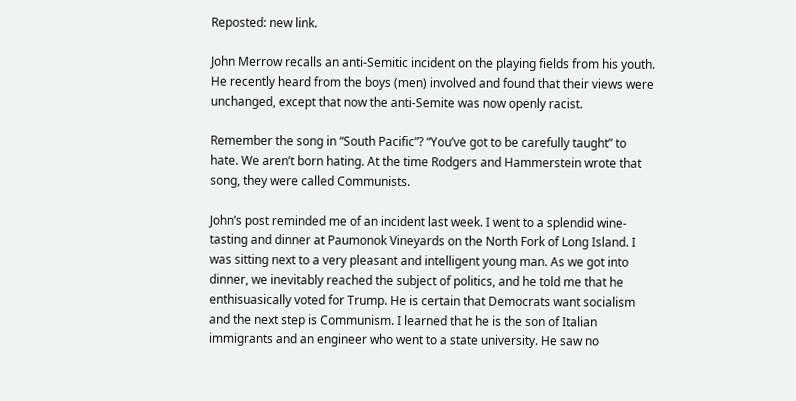Reposted: new link.

John Merrow recalls an anti-Semitic incident on the playing fields from his youth. He recently heard from the boys (men) involved and found that their views were unchanged, except that now the anti-Semite was now openly racist.

Remember the song in “South Pacific”? “You’ve got to be carefully taught” to hate. We aren’t born hating. At the time Rodgers and Hammerstein wrote that song, they were called Communists.

John’s post reminded me of an incident last week. I went to a splendid wine-tasting and dinner at Paumonok Vineyards on the North Fork of Long Island. I was sitting next to a very pleasant and intelligent young man. As we got into dinner, we inevitably reached the subject of politics, and he told me that he enthisuasically voted for Trump. He is certain that Democrats want socialism and the next step is Communism. I learned that he is the son of Italian immigrants and an engineer who went to a state university. He saw no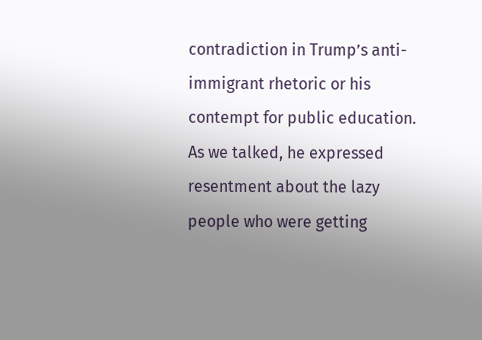contradiction in Trump’s anti-immigrant rhetoric or his contempt for public education. As we talked, he expressed resentment about the lazy people who were getting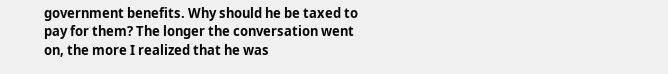government benefits. Why should he be taxed to pay for them? The longer the conversation went on, the more I realized that he was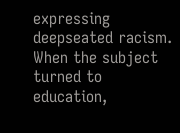expressing deepseated racism. When the subject turned to education,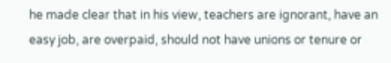he made clear that in his view, teachers are ignorant, have an easy job, are overpaid, should not have unions or tenure or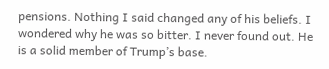pensions. Nothing I said changed any of his beliefs. I wondered why he was so bitter. I never found out. He is a solid member of Trump’s base.